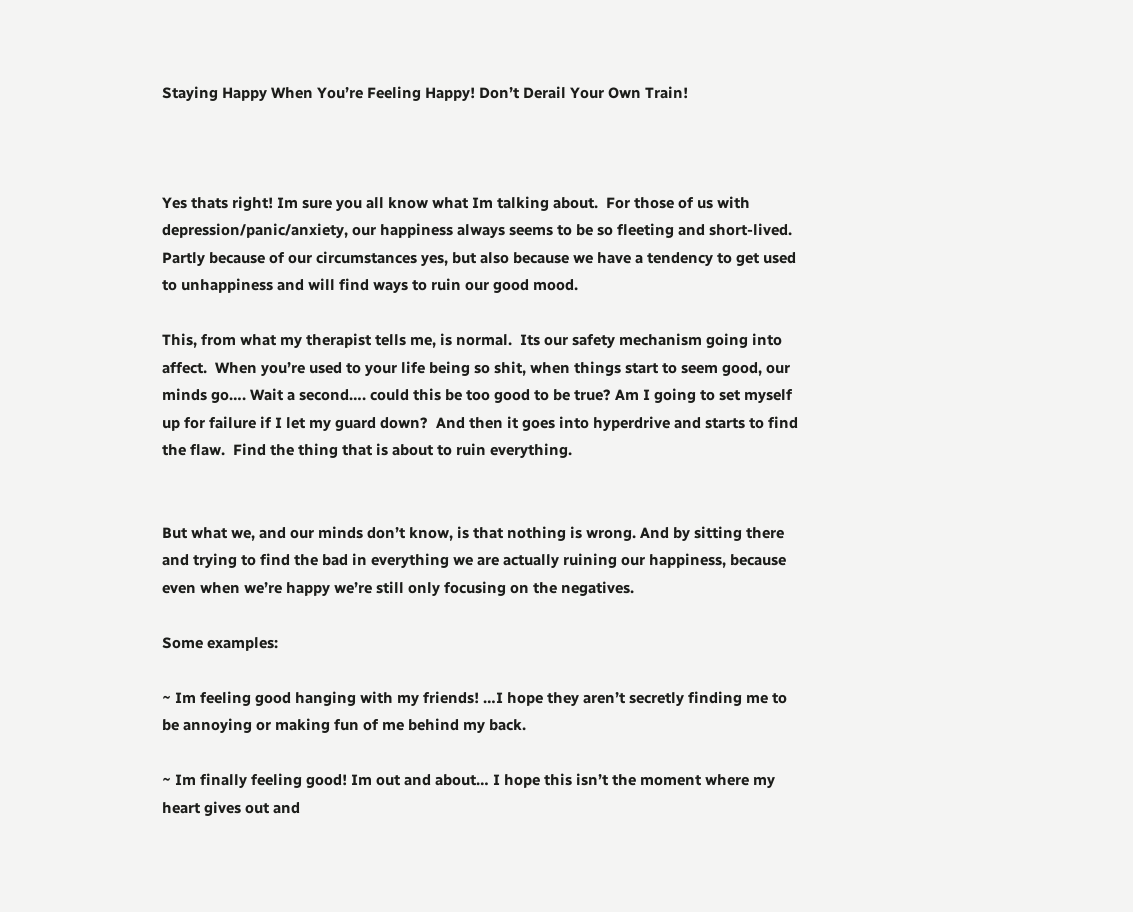Staying Happy When You’re Feeling Happy! Don’t Derail Your Own Train!



Yes thats right! Im sure you all know what Im talking about.  For those of us with depression/panic/anxiety, our happiness always seems to be so fleeting and short-lived.  Partly because of our circumstances yes, but also because we have a tendency to get used to unhappiness and will find ways to ruin our good mood.

This, from what my therapist tells me, is normal.  Its our safety mechanism going into affect.  When you’re used to your life being so shit, when things start to seem good, our minds go…. Wait a second…. could this be too good to be true? Am I going to set myself up for failure if I let my guard down?  And then it goes into hyperdrive and starts to find the flaw.  Find the thing that is about to ruin everything.


But what we, and our minds don’t know, is that nothing is wrong. And by sitting there and trying to find the bad in everything we are actually ruining our happiness, because even when we’re happy we’re still only focusing on the negatives.

Some examples:

~ Im feeling good hanging with my friends! …I hope they aren’t secretly finding me to be annoying or making fun of me behind my back.

~ Im finally feeling good! Im out and about… I hope this isn’t the moment where my heart gives out and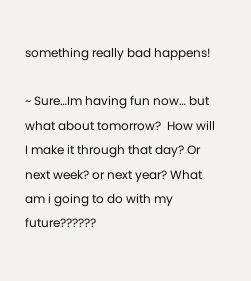something really bad happens!

~ Sure…Im having fun now… but what about tomorrow?  How will I make it through that day? Or next week? or next year? What am i going to do with my future??????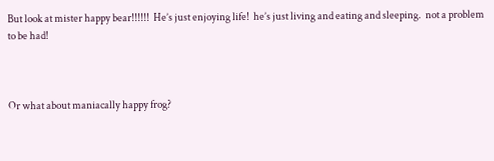But look at mister happy bear!!!!!!  He’s just enjoying life!  he’s just living and eating and sleeping.  not a problem to be had!



Or what about maniacally happy frog?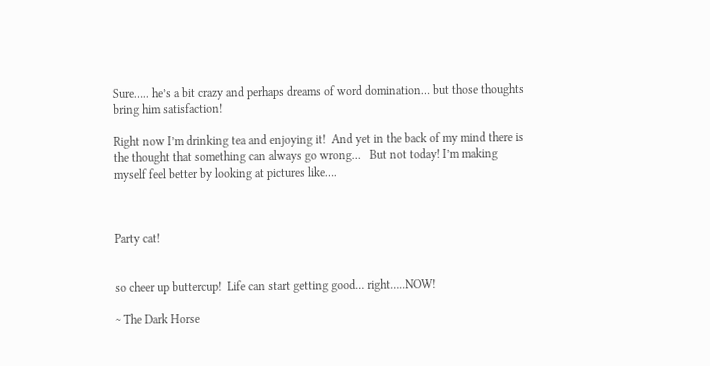Sure….. he’s a bit crazy and perhaps dreams of word domination… but those thoughts bring him satisfaction!

Right now I’m drinking tea and enjoying it!  And yet in the back of my mind there is the thought that something can always go wrong…   But not today! I’m making myself feel better by looking at pictures like….



Party cat!


so cheer up buttercup!  Life can start getting good… right…..NOW!

~ The Dark Horse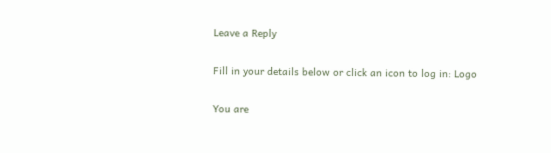Leave a Reply

Fill in your details below or click an icon to log in: Logo

You are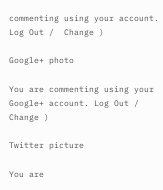commenting using your account. Log Out /  Change )

Google+ photo

You are commenting using your Google+ account. Log Out /  Change )

Twitter picture

You are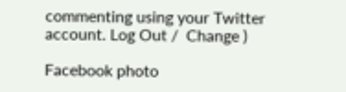commenting using your Twitter account. Log Out /  Change )

Facebook photo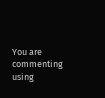You are commenting using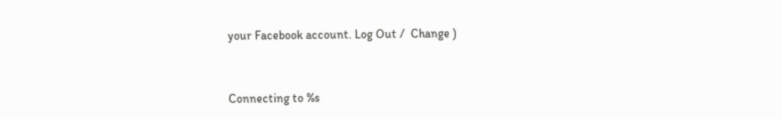your Facebook account. Log Out /  Change )


Connecting to %s